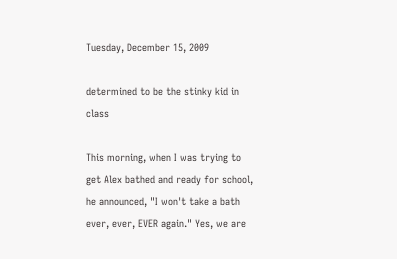Tuesday, December 15, 2009

determined to be the stinky kid in class

This morning, when I was trying to get Alex bathed and ready for school, he announced, "I won't take a bath ever, ever, EVER again." Yes, we are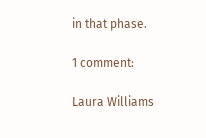in that phase.

1 comment:

Laura Williams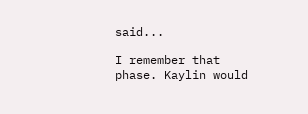said...

I remember that phase. Kaylin would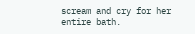scream and cry for her entire bath.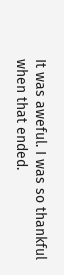It was aweful. I was so thankful when that ended.